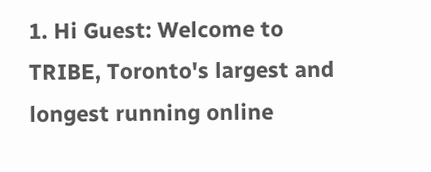1. Hi Guest: Welcome to TRIBE, Toronto's largest and longest running online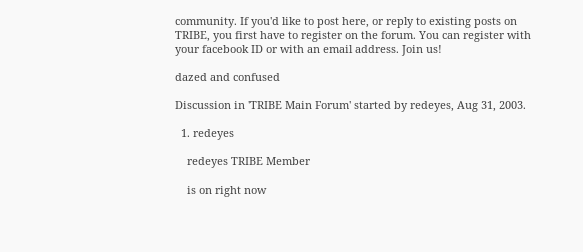community. If you'd like to post here, or reply to existing posts on TRIBE, you first have to register on the forum. You can register with your facebook ID or with an email address. Join us!

dazed and confused

Discussion in 'TRIBE Main Forum' started by redeyes, Aug 31, 2003.

  1. redeyes

    redeyes TRIBE Member

    is on right now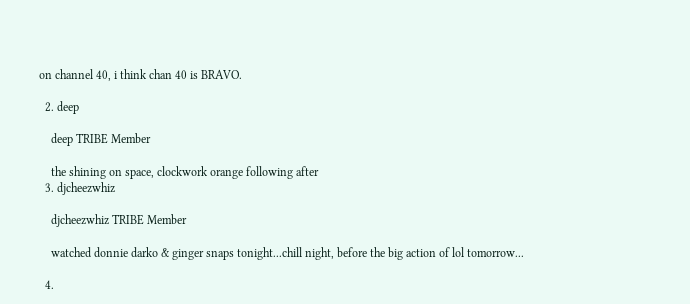on channel 40, i think chan 40 is BRAVO.

  2. deep

    deep TRIBE Member

    the shining on space, clockwork orange following after
  3. djcheezwhiz

    djcheezwhiz TRIBE Member

    watched donnie darko & ginger snaps tonight...chill night, before the big action of lol tomorrow...

  4.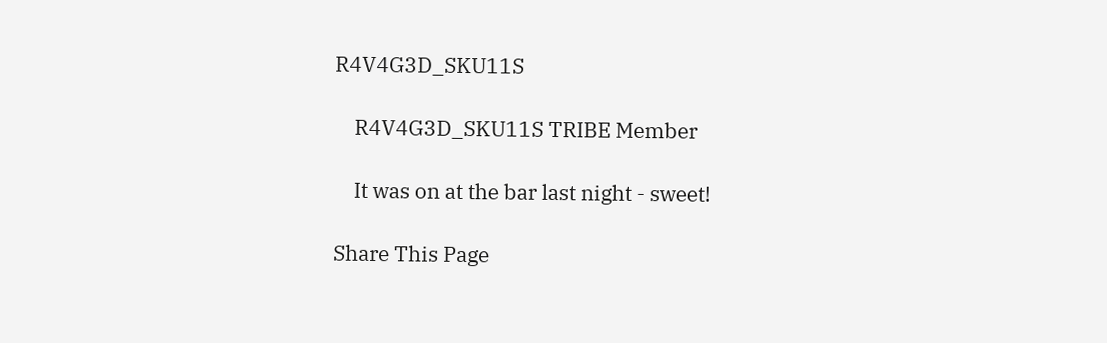R4V4G3D_SKU11S

    R4V4G3D_SKU11S TRIBE Member

    It was on at the bar last night - sweet!

Share This Page